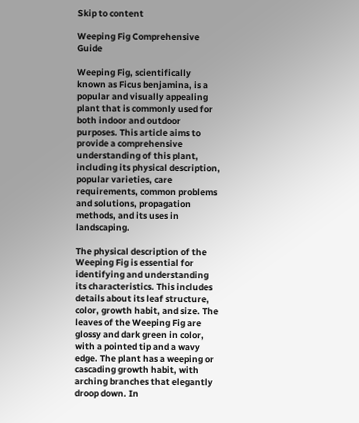Skip to content

Weeping Fig Comprehensive Guide

Weeping Fig, scientifically known as Ficus benjamina, is a popular and visually appealing plant that is commonly used for both indoor and outdoor purposes. This article aims to provide a comprehensive understanding of this plant, including its physical description, popular varieties, care requirements, common problems and solutions, propagation methods, and its uses in landscaping.

The physical description of the Weeping Fig is essential for identifying and understanding its characteristics. This includes details about its leaf structure, color, growth habit, and size. The leaves of the Weeping Fig are glossy and dark green in color, with a pointed tip and a wavy edge. The plant has a weeping or cascading growth habit, with arching branches that elegantly droop down. In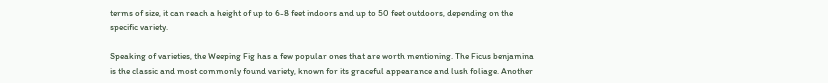terms of size, it can reach a height of up to 6-8 feet indoors and up to 50 feet outdoors, depending on the specific variety.

Speaking of varieties, the Weeping Fig has a few popular ones that are worth mentioning. The Ficus benjamina is the classic and most commonly found variety, known for its graceful appearance and lush foliage. Another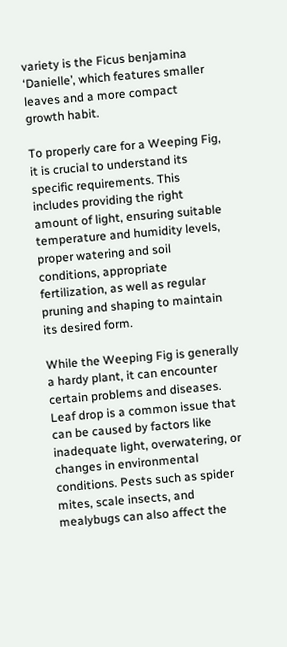variety is the Ficus benjamina ‘Danielle’, which features smaller leaves and a more compact growth habit.

To properly care for a Weeping Fig, it is crucial to understand its specific requirements. This includes providing the right amount of light, ensuring suitable temperature and humidity levels, proper watering and soil conditions, appropriate fertilization, as well as regular pruning and shaping to maintain its desired form.

While the Weeping Fig is generally a hardy plant, it can encounter certain problems and diseases. Leaf drop is a common issue that can be caused by factors like inadequate light, overwatering, or changes in environmental conditions. Pests such as spider mites, scale insects, and mealybugs can also affect the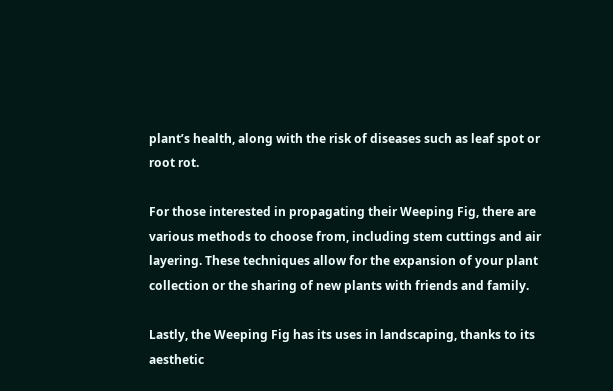plant’s health, along with the risk of diseases such as leaf spot or root rot.

For those interested in propagating their Weeping Fig, there are various methods to choose from, including stem cuttings and air layering. These techniques allow for the expansion of your plant collection or the sharing of new plants with friends and family.

Lastly, the Weeping Fig has its uses in landscaping, thanks to its aesthetic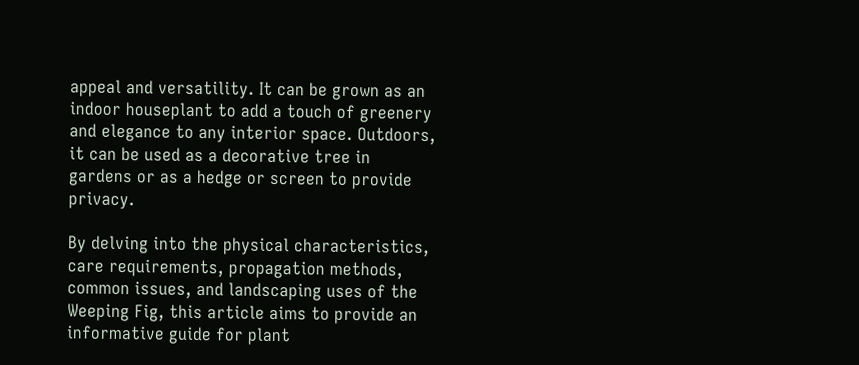appeal and versatility. It can be grown as an indoor houseplant to add a touch of greenery and elegance to any interior space. Outdoors, it can be used as a decorative tree in gardens or as a hedge or screen to provide privacy.

By delving into the physical characteristics, care requirements, propagation methods, common issues, and landscaping uses of the Weeping Fig, this article aims to provide an informative guide for plant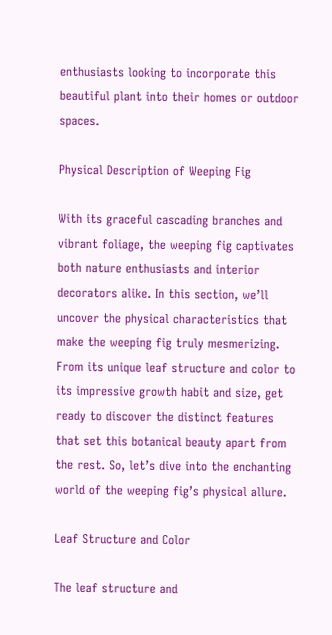enthusiasts looking to incorporate this beautiful plant into their homes or outdoor spaces.

Physical Description of Weeping Fig

With its graceful cascading branches and vibrant foliage, the weeping fig captivates both nature enthusiasts and interior decorators alike. In this section, we’ll uncover the physical characteristics that make the weeping fig truly mesmerizing. From its unique leaf structure and color to its impressive growth habit and size, get ready to discover the distinct features that set this botanical beauty apart from the rest. So, let’s dive into the enchanting world of the weeping fig’s physical allure.

Leaf Structure and Color

The leaf structure and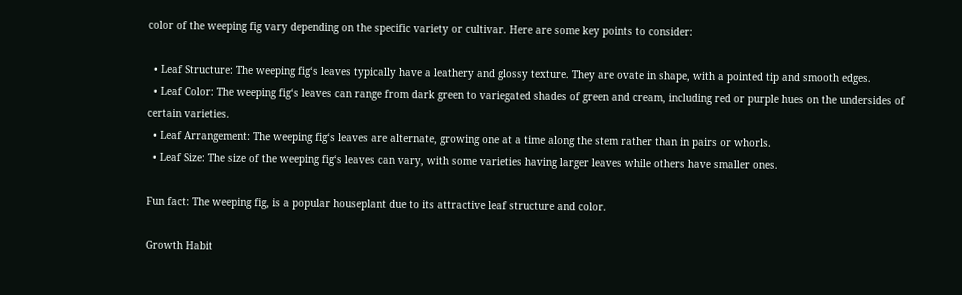color of the weeping fig vary depending on the specific variety or cultivar. Here are some key points to consider:

  • Leaf Structure: The weeping fig‘s leaves typically have a leathery and glossy texture. They are ovate in shape, with a pointed tip and smooth edges.
  • Leaf Color: The weeping fig‘s leaves can range from dark green to variegated shades of green and cream, including red or purple hues on the undersides of certain varieties.
  • Leaf Arrangement: The weeping fig‘s leaves are alternate, growing one at a time along the stem rather than in pairs or whorls.
  • Leaf Size: The size of the weeping fig‘s leaves can vary, with some varieties having larger leaves while others have smaller ones.

Fun fact: The weeping fig, is a popular houseplant due to its attractive leaf structure and color.

Growth Habit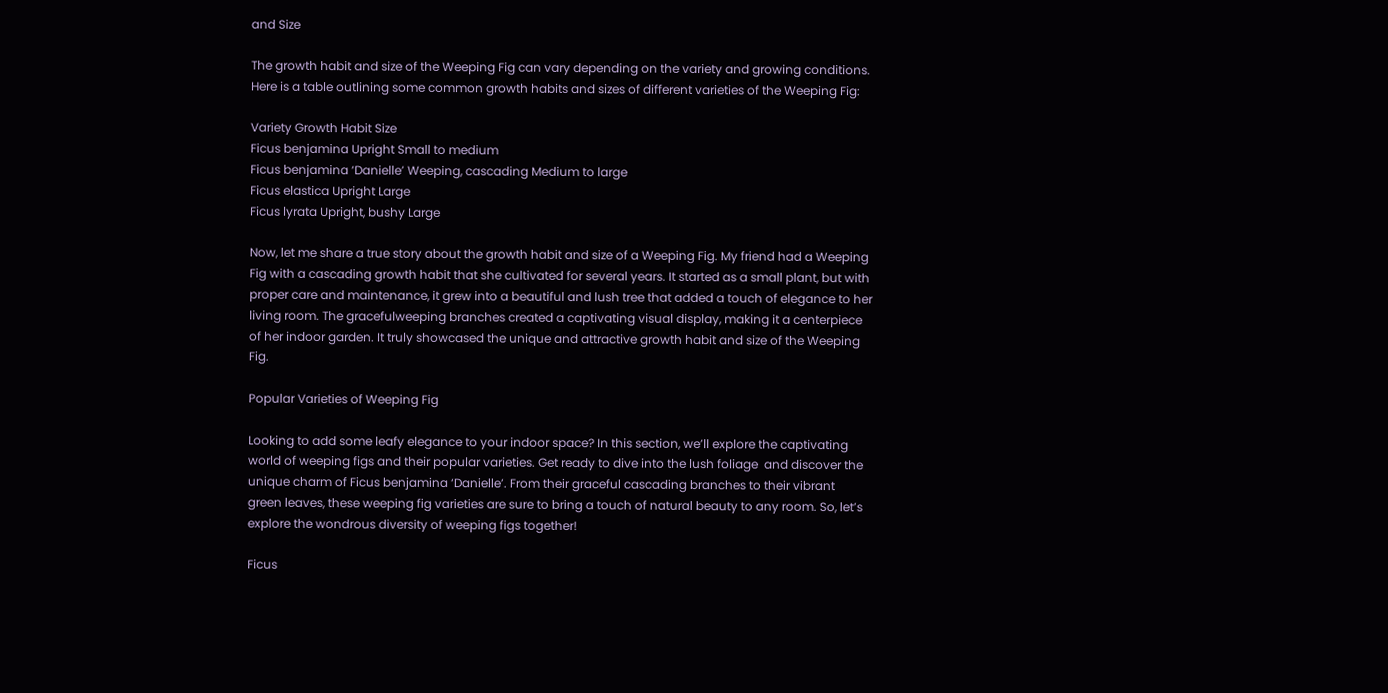and Size

The growth habit and size of the Weeping Fig can vary depending on the variety and growing conditions. Here is a table outlining some common growth habits and sizes of different varieties of the Weeping Fig:

Variety Growth Habit Size
Ficus benjamina Upright Small to medium
Ficus benjamina ‘Danielle’ Weeping, cascading Medium to large
Ficus elastica Upright Large
Ficus lyrata Upright, bushy Large

Now, let me share a true story about the growth habit and size of a Weeping Fig. My friend had a Weeping Fig with a cascading growth habit that she cultivated for several years. It started as a small plant, but with proper care and maintenance, it grew into a beautiful and lush tree that added a touch of elegance to her living room. The gracefulweeping branches created a captivating visual display, making it a centerpiece of her indoor garden. It truly showcased the unique and attractive growth habit and size of the Weeping Fig.

Popular Varieties of Weeping Fig

Looking to add some leafy elegance to your indoor space? In this section, we’ll explore the captivating world of weeping figs and their popular varieties. Get ready to dive into the lush foliage  and discover the unique charm of Ficus benjamina ‘Danielle’. From their graceful cascading branches to their vibrant green leaves, these weeping fig varieties are sure to bring a touch of natural beauty to any room. So, let’s explore the wondrous diversity of weeping figs together!

Ficus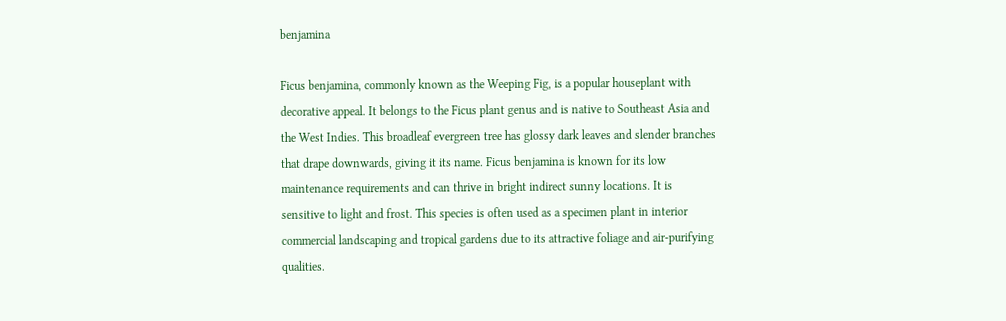benjamina

Ficus benjamina, commonly known as the Weeping Fig, is a popular houseplant with decorative appeal. It belongs to the Ficus plant genus and is native to Southeast Asia and the West Indies. This broadleaf evergreen tree has glossy dark leaves and slender branches that drape downwards, giving it its name. Ficus benjamina is known for its low maintenance requirements and can thrive in bright indirect sunny locations. It is sensitive to light and frost. This species is often used as a specimen plant in interior commercial landscaping and tropical gardens due to its attractive foliage and air-purifying qualities.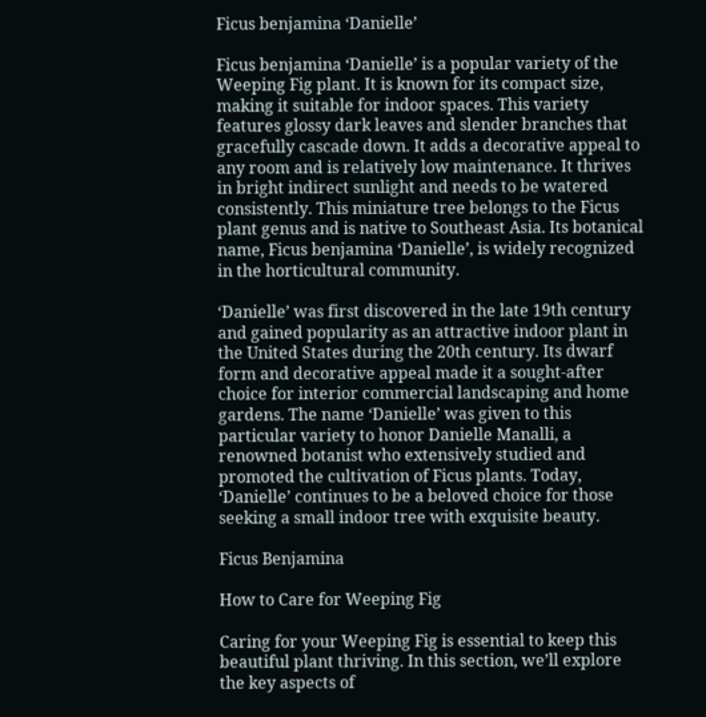Ficus benjamina ‘Danielle’

Ficus benjamina ‘Danielle’ is a popular variety of the Weeping Fig plant. It is known for its compact size, making it suitable for indoor spaces. This variety features glossy dark leaves and slender branches that gracefully cascade down. It adds a decorative appeal to any room and is relatively low maintenance. It thrives in bright indirect sunlight and needs to be watered consistently. This miniature tree belongs to the Ficus plant genus and is native to Southeast Asia. Its botanical name, Ficus benjamina ‘Danielle’, is widely recognized in the horticultural community.

‘Danielle’ was first discovered in the late 19th century and gained popularity as an attractive indoor plant in the United States during the 20th century. Its dwarf form and decorative appeal made it a sought-after choice for interior commercial landscaping and home gardens. The name ‘Danielle’ was given to this particular variety to honor Danielle Manalli, a renowned botanist who extensively studied and promoted the cultivation of Ficus plants. Today, ‘Danielle’ continues to be a beloved choice for those seeking a small indoor tree with exquisite beauty.

Ficus Benjamina

How to Care for Weeping Fig

Caring for your Weeping Fig is essential to keep this beautiful plant thriving. In this section, we’ll explore the key aspects of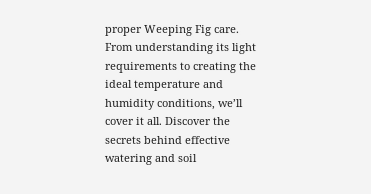proper Weeping Fig care. From understanding its light requirements to creating the ideal temperature and humidity conditions, we’ll cover it all. Discover the secrets behind effective watering and soil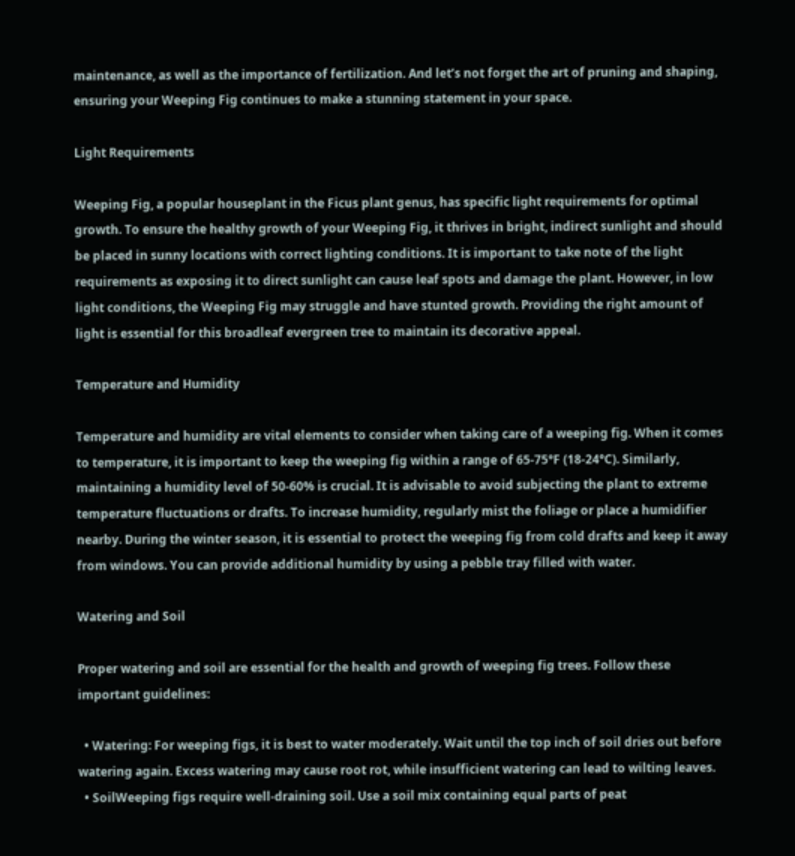maintenance, as well as the importance of fertilization. And let’s not forget the art of pruning and shaping, ensuring your Weeping Fig continues to make a stunning statement in your space.

Light Requirements

Weeping Fig, a popular houseplant in the Ficus plant genus, has specific light requirements for optimal growth. To ensure the healthy growth of your Weeping Fig, it thrives in bright, indirect sunlight and should be placed in sunny locations with correct lighting conditions. It is important to take note of the light requirements as exposing it to direct sunlight can cause leaf spots and damage the plant. However, in low light conditions, the Weeping Fig may struggle and have stunted growth. Providing the right amount of light is essential for this broadleaf evergreen tree to maintain its decorative appeal.

Temperature and Humidity

Temperature and humidity are vital elements to consider when taking care of a weeping fig. When it comes to temperature, it is important to keep the weeping fig within a range of 65-75°F (18-24°C). Similarly, maintaining a humidity level of 50-60% is crucial. It is advisable to avoid subjecting the plant to extreme temperature fluctuations or drafts. To increase humidity, regularly mist the foliage or place a humidifier nearby. During the winter season, it is essential to protect the weeping fig from cold drafts and keep it away from windows. You can provide additional humidity by using a pebble tray filled with water.

Watering and Soil

Proper watering and soil are essential for the health and growth of weeping fig trees. Follow these important guidelines:

  • Watering: For weeping figs, it is best to water moderately. Wait until the top inch of soil dries out before watering again. Excess watering may cause root rot, while insufficient watering can lead to wilting leaves.
  • SoilWeeping figs require well-draining soil. Use a soil mix containing equal parts of peat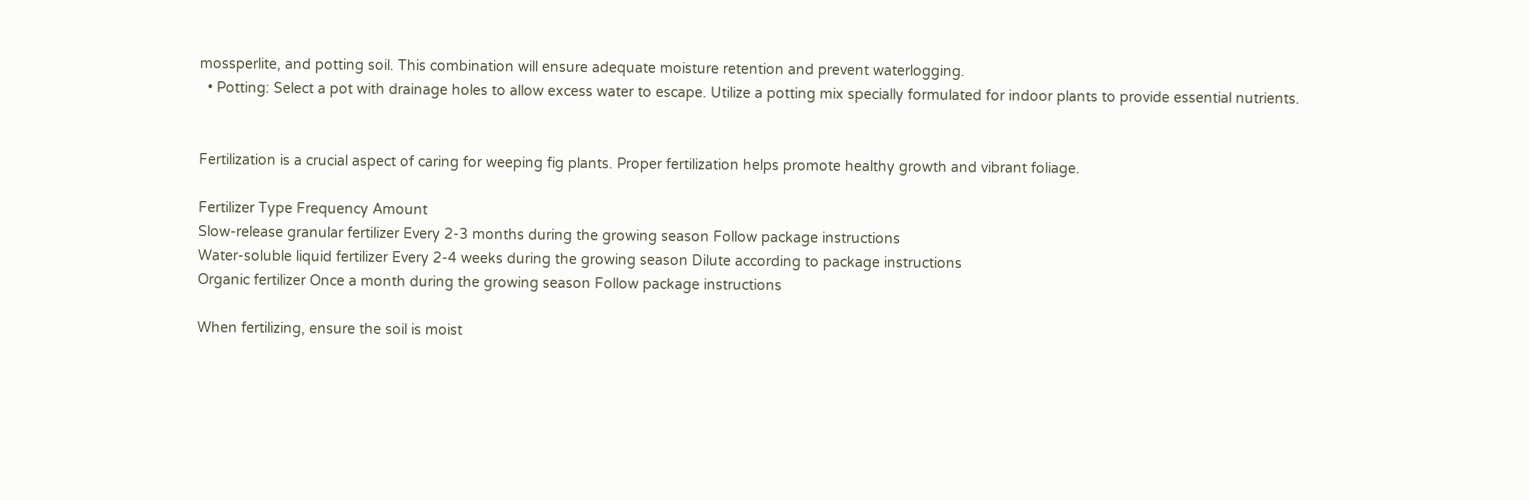mossperlite, and potting soil. This combination will ensure adequate moisture retention and prevent waterlogging.
  • Potting: Select a pot with drainage holes to allow excess water to escape. Utilize a potting mix specially formulated for indoor plants to provide essential nutrients.


Fertilization is a crucial aspect of caring for weeping fig plants. Proper fertilization helps promote healthy growth and vibrant foliage.

Fertilizer Type Frequency Amount
Slow-release granular fertilizer Every 2-3 months during the growing season Follow package instructions
Water-soluble liquid fertilizer Every 2-4 weeks during the growing season Dilute according to package instructions
Organic fertilizer Once a month during the growing season Follow package instructions

When fertilizing, ensure the soil is moist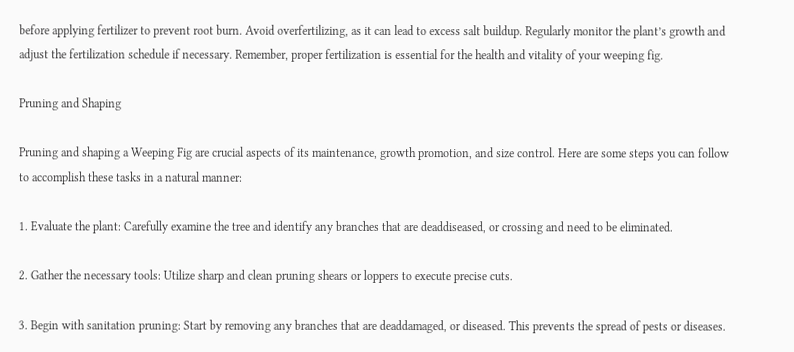before applying fertilizer to prevent root burn. Avoid overfertilizing, as it can lead to excess salt buildup. Regularly monitor the plant’s growth and adjust the fertilization schedule if necessary. Remember, proper fertilization is essential for the health and vitality of your weeping fig.

Pruning and Shaping

Pruning and shaping a Weeping Fig are crucial aspects of its maintenance, growth promotion, and size control. Here are some steps you can follow to accomplish these tasks in a natural manner:

1. Evaluate the plant: Carefully examine the tree and identify any branches that are deaddiseased, or crossing and need to be eliminated.

2. Gather the necessary tools: Utilize sharp and clean pruning shears or loppers to execute precise cuts.

3. Begin with sanitation pruning: Start by removing any branches that are deaddamaged, or diseased. This prevents the spread of pests or diseases.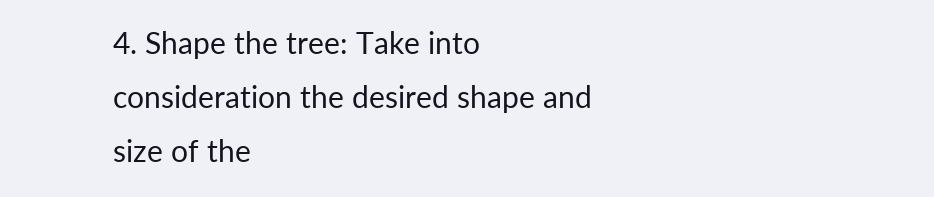4. Shape the tree: Take into consideration the desired shape and size of the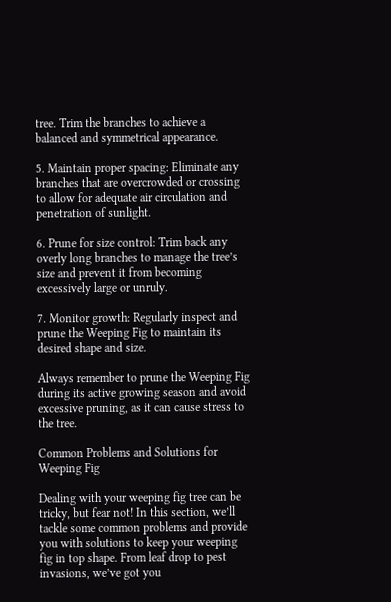tree. Trim the branches to achieve a balanced and symmetrical appearance.

5. Maintain proper spacing: Eliminate any branches that are overcrowded or crossing to allow for adequate air circulation and penetration of sunlight.

6. Prune for size control: Trim back any overly long branches to manage the tree’s size and prevent it from becoming excessively large or unruly.

7. Monitor growth: Regularly inspect and prune the Weeping Fig to maintain its desired shape and size.

Always remember to prune the Weeping Fig during its active growing season and avoid excessive pruning, as it can cause stress to the tree.

Common Problems and Solutions for Weeping Fig

Dealing with your weeping fig tree can be tricky, but fear not! In this section, we’ll tackle some common problems and provide you with solutions to keep your weeping fig in top shape. From leaf drop to pest invasions, we’ve got you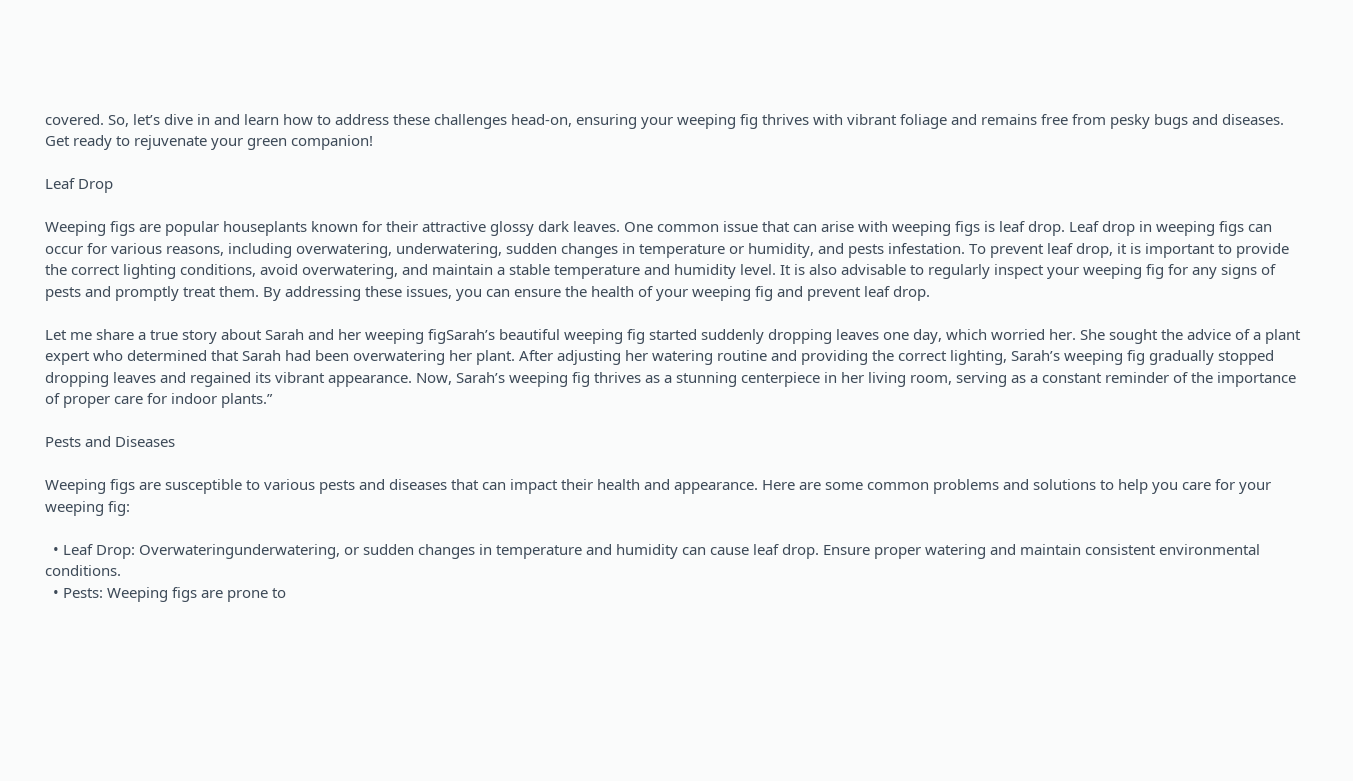covered. So, let’s dive in and learn how to address these challenges head-on, ensuring your weeping fig thrives with vibrant foliage and remains free from pesky bugs and diseases. Get ready to rejuvenate your green companion!

Leaf Drop

Weeping figs are popular houseplants known for their attractive glossy dark leaves. One common issue that can arise with weeping figs is leaf drop. Leaf drop in weeping figs can occur for various reasons, including overwatering, underwatering, sudden changes in temperature or humidity, and pests infestation. To prevent leaf drop, it is important to provide the correct lighting conditions, avoid overwatering, and maintain a stable temperature and humidity level. It is also advisable to regularly inspect your weeping fig for any signs of pests and promptly treat them. By addressing these issues, you can ensure the health of your weeping fig and prevent leaf drop.

Let me share a true story about Sarah and her weeping figSarah’s beautiful weeping fig started suddenly dropping leaves one day, which worried her. She sought the advice of a plant expert who determined that Sarah had been overwatering her plant. After adjusting her watering routine and providing the correct lighting, Sarah’s weeping fig gradually stopped dropping leaves and regained its vibrant appearance. Now, Sarah’s weeping fig thrives as a stunning centerpiece in her living room, serving as a constant reminder of the importance of proper care for indoor plants.”

Pests and Diseases

Weeping figs are susceptible to various pests and diseases that can impact their health and appearance. Here are some common problems and solutions to help you care for your weeping fig:

  • Leaf Drop: Overwateringunderwatering, or sudden changes in temperature and humidity can cause leaf drop. Ensure proper watering and maintain consistent environmental conditions.
  • Pests: Weeping figs are prone to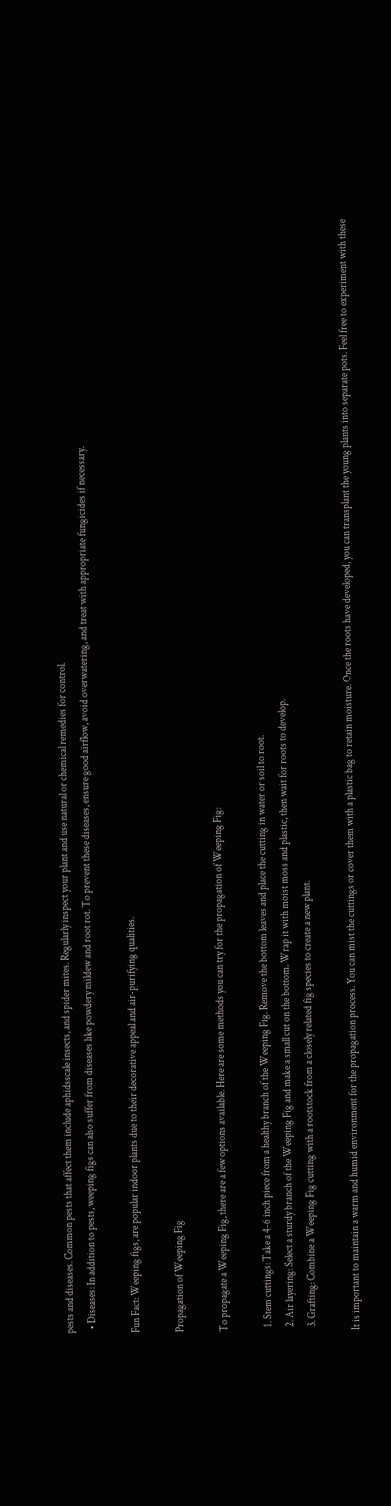pests and diseases. Common pests that affect them include aphidsscale insects, and spider mites. Regularly inspect your plant and use natural or chemical remedies for control.
  • Diseases: In addition to pests, weeping figs can also suffer from diseases like powdery mildew and root rot. To prevent these diseases, ensure good airflow, avoid overwatering, and treat with appropriate fungicides if necessary.

Fun Fact: Weeping figs, are popular indoor plants due to their decorative appeal and air-purifying qualities.

Propagation of Weeping Fig

To propagate a Weeping Fig, there are a few options available. Here are some methods you can try for the propagation of Weeping Fig:

  1. Stem cuttings: Take a 4-6 inch piece from a healthy branch of the Weeping Fig. Remove the bottom leaves and place the cutting in water or soil to root.
  2. Air layering: Select a sturdy branch of the Weeping Fig and make a small cut on the bottom. Wrap it with moist moss and plastic, then wait for roots to develop.
  3. Grafting: Combine a Weeping Fig cutting with a rootstock from a closely related fig species to create a new plant.

It is important to maintain a warm and humid environment for the propagation process. You can mist the cuttings or cover them with a plastic bag to retain moisture. Once the roots have developed, you can transplant the young plants into separate pots. Feel free to experiment with these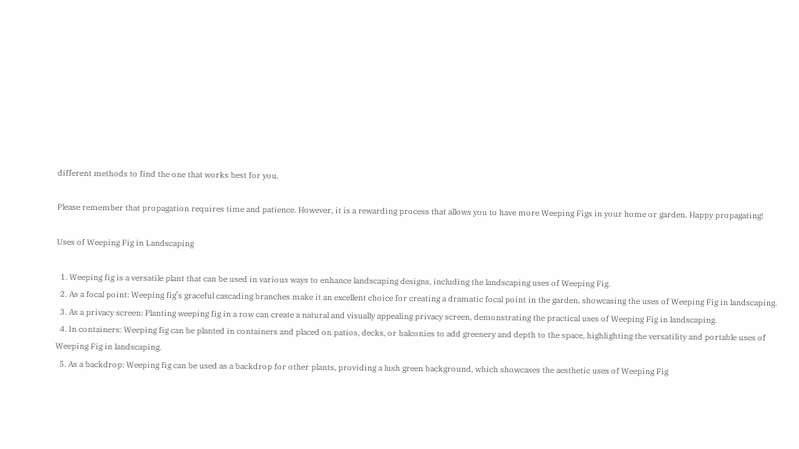different methods to find the one that works best for you.

Please remember that propagation requires time and patience. However, it is a rewarding process that allows you to have more Weeping Figs in your home or garden. Happy propagating!

Uses of Weeping Fig in Landscaping

  1. Weeping fig is a versatile plant that can be used in various ways to enhance landscaping designs, including the landscaping uses of Weeping Fig.
  2. As a focal point: Weeping fig’s graceful cascading branches make it an excellent choice for creating a dramatic focal point in the garden, showcasing the uses of Weeping Fig in landscaping.
  3. As a privacy screen: Planting weeping fig in a row can create a natural and visually appealing privacy screen, demonstrating the practical uses of Weeping Fig in landscaping.
  4. In containers: Weeping fig can be planted in containers and placed on patios, decks, or balconies to add greenery and depth to the space, highlighting the versatility and portable uses of Weeping Fig in landscaping.
  5. As a backdrop: Weeping fig can be used as a backdrop for other plants, providing a lush green background, which showcases the aesthetic uses of Weeping Fig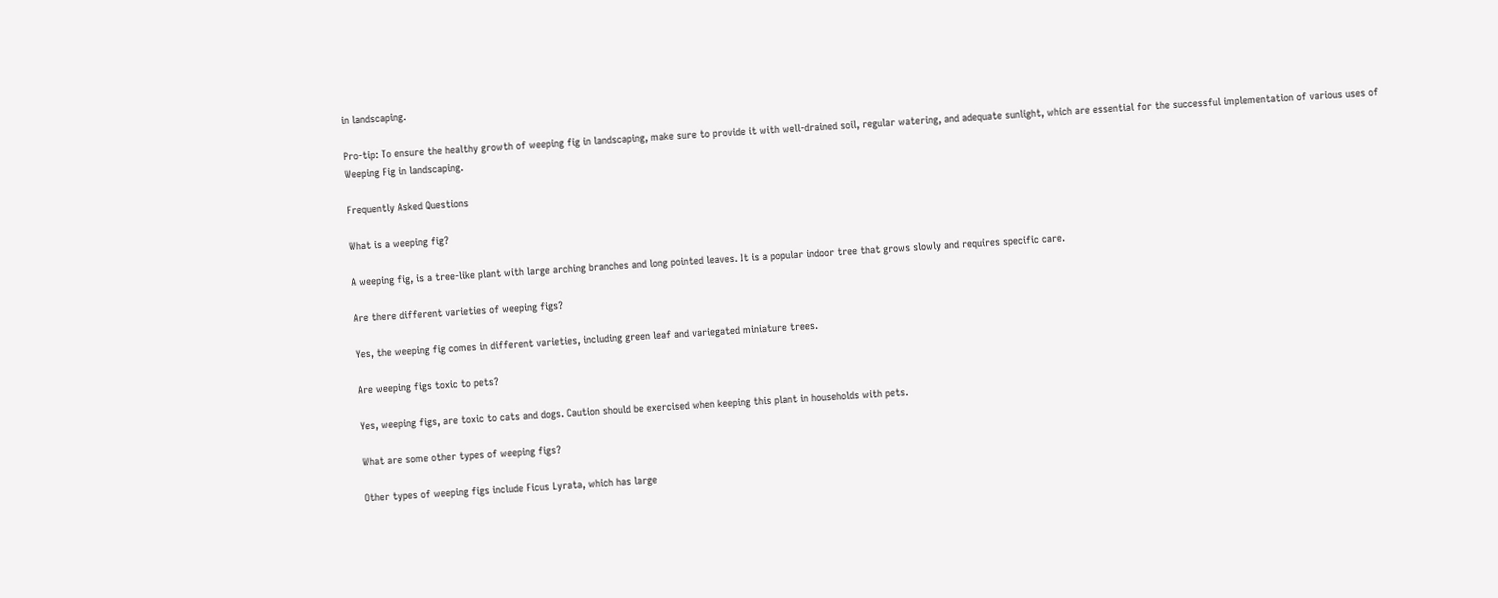in landscaping.

Pro-tip: To ensure the healthy growth of weeping fig in landscaping, make sure to provide it with well-drained soil, regular watering, and adequate sunlight, which are essential for the successful implementation of various uses of Weeping Fig in landscaping.

Frequently Asked Questions

What is a weeping fig?

A weeping fig, is a tree-like plant with large arching branches and long pointed leaves. It is a popular indoor tree that grows slowly and requires specific care.

Are there different varieties of weeping figs?

Yes, the weeping fig comes in different varieties, including green leaf and variegated miniature trees.

Are weeping figs toxic to pets?

Yes, weeping figs, are toxic to cats and dogs. Caution should be exercised when keeping this plant in households with pets.

What are some other types of weeping figs?

Other types of weeping figs include Ficus Lyrata, which has large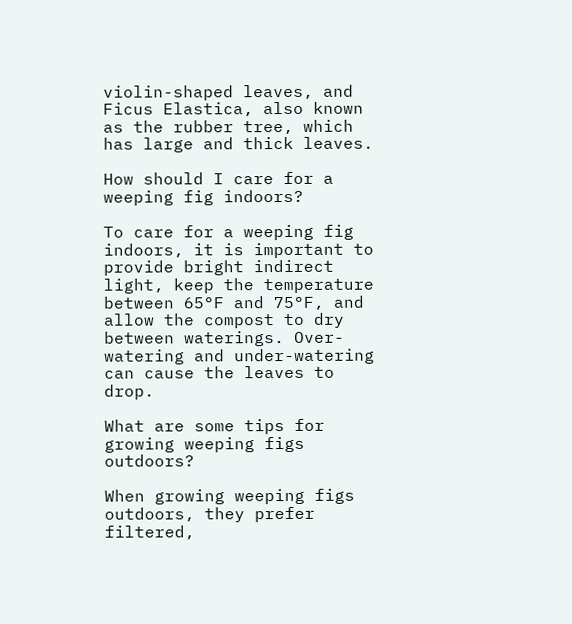violin-shaped leaves, and Ficus Elastica, also known as the rubber tree, which has large and thick leaves.

How should I care for a weeping fig indoors?

To care for a weeping fig indoors, it is important to provide bright indirect light, keep the temperature between 65°F and 75°F, and allow the compost to dry between waterings. Over-watering and under-watering can cause the leaves to drop.

What are some tips for growing weeping figs outdoors?

When growing weeping figs outdoors, they prefer filtered,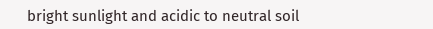bright sunlight and acidic to neutral soil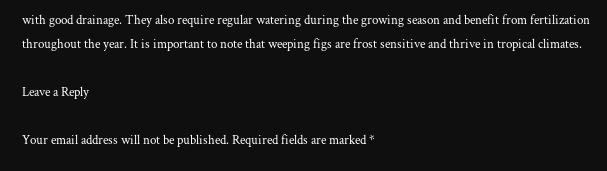with good drainage. They also require regular watering during the growing season and benefit from fertilization throughout the year. It is important to note that weeping figs are frost sensitive and thrive in tropical climates.

Leave a Reply

Your email address will not be published. Required fields are marked *